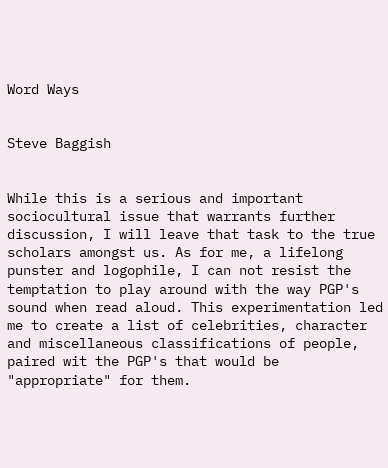Word Ways


Steve Baggish


While this is a serious and important sociocultural issue that warrants further discussion, I will leave that task to the true scholars amongst us. As for me, a lifelong punster and logophile, I can not resist the temptation to play around with the way PGP's sound when read aloud. This experimentation led me to create a list of celebrities, character and miscellaneous classifications of people, paired wit the PGP's that would be "appropriate" for them.